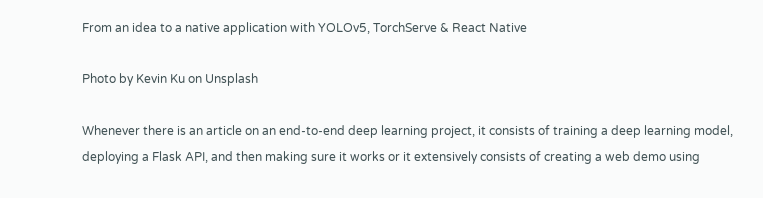From an idea to a native application with YOLOv5, TorchServe & React Native

Photo by Kevin Ku on Unsplash

Whenever there is an article on an end-to-end deep learning project, it consists of training a deep learning model, deploying a Flask API, and then making sure it works or it extensively consists of creating a web demo using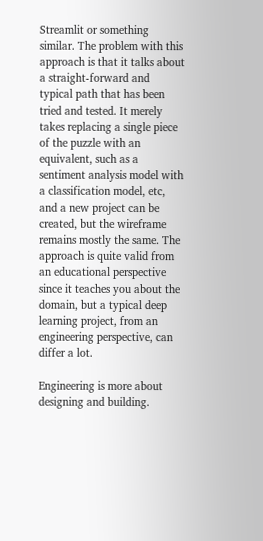Streamlit or something similar. The problem with this approach is that it talks about a straight-forward and typical path that has been tried and tested. It merely takes replacing a single piece of the puzzle with an equivalent, such as a sentiment analysis model with a classification model, etc, and a new project can be created, but the wireframe remains mostly the same. The approach is quite valid from an educational perspective since it teaches you about the domain, but a typical deep learning project, from an engineering perspective, can differ a lot.

Engineering is more about designing and building.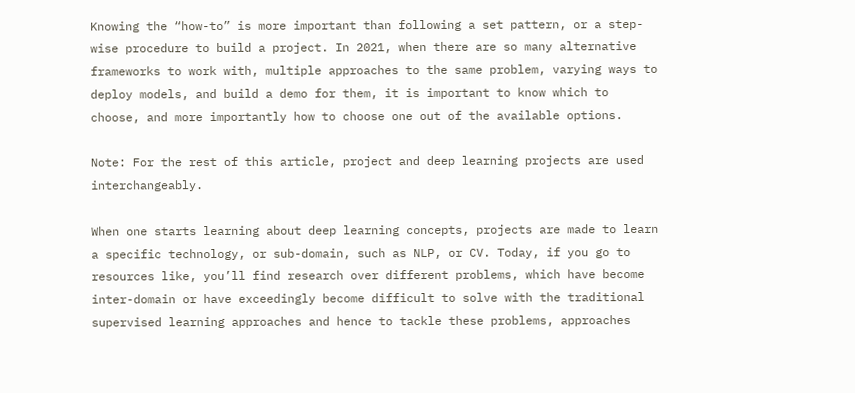Knowing the “how-to” is more important than following a set pattern, or a step-wise procedure to build a project. In 2021, when there are so many alternative frameworks to work with, multiple approaches to the same problem, varying ways to deploy models, and build a demo for them, it is important to know which to choose, and more importantly how to choose one out of the available options.

Note: For the rest of this article, project and deep learning projects are used interchangeably.

When one starts learning about deep learning concepts, projects are made to learn a specific technology, or sub-domain, such as NLP, or CV. Today, if you go to resources like, you’ll find research over different problems, which have become inter-domain or have exceedingly become difficult to solve with the traditional supervised learning approaches and hence to tackle these problems, approaches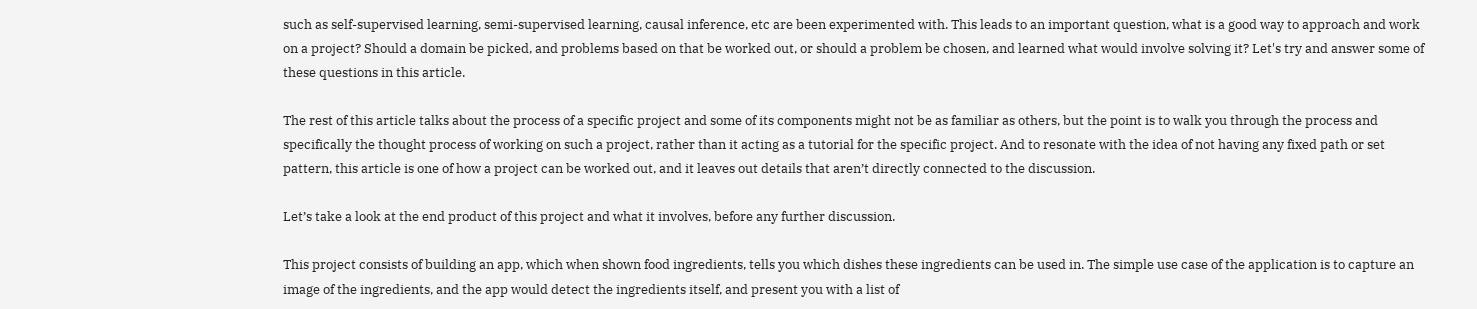such as self-supervised learning, semi-supervised learning, causal inference, etc are been experimented with. This leads to an important question, what is a good way to approach and work on a project? Should a domain be picked, and problems based on that be worked out, or should a problem be chosen, and learned what would involve solving it? Let's try and answer some of these questions in this article.

The rest of this article talks about the process of a specific project and some of its components might not be as familiar as others, but the point is to walk you through the process and specifically the thought process of working on such a project, rather than it acting as a tutorial for the specific project. And to resonate with the idea of not having any fixed path or set pattern, this article is one of how a project can be worked out, and it leaves out details that aren’t directly connected to the discussion.

Let’s take a look at the end product of this project and what it involves, before any further discussion.

This project consists of building an app, which when shown food ingredients, tells you which dishes these ingredients can be used in. The simple use case of the application is to capture an image of the ingredients, and the app would detect the ingredients itself, and present you with a list of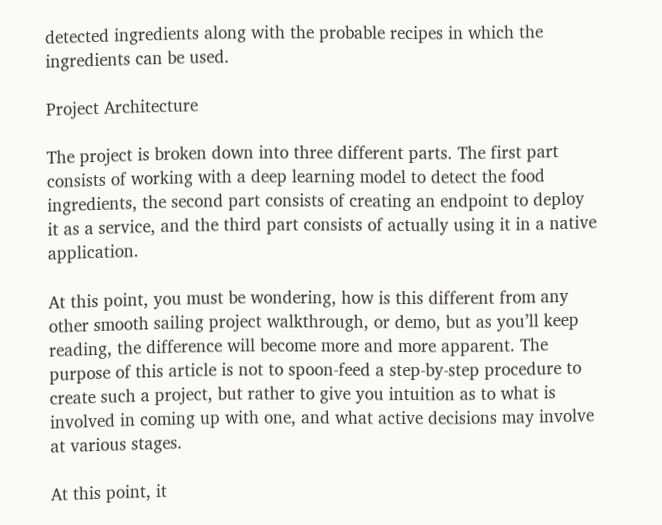detected ingredients along with the probable recipes in which the ingredients can be used.

Project Architecture

The project is broken down into three different parts. The first part consists of working with a deep learning model to detect the food ingredients, the second part consists of creating an endpoint to deploy it as a service, and the third part consists of actually using it in a native application.

At this point, you must be wondering, how is this different from any other smooth sailing project walkthrough, or demo, but as you’ll keep reading, the difference will become more and more apparent. The purpose of this article is not to spoon-feed a step-by-step procedure to create such a project, but rather to give you intuition as to what is involved in coming up with one, and what active decisions may involve at various stages.

At this point, it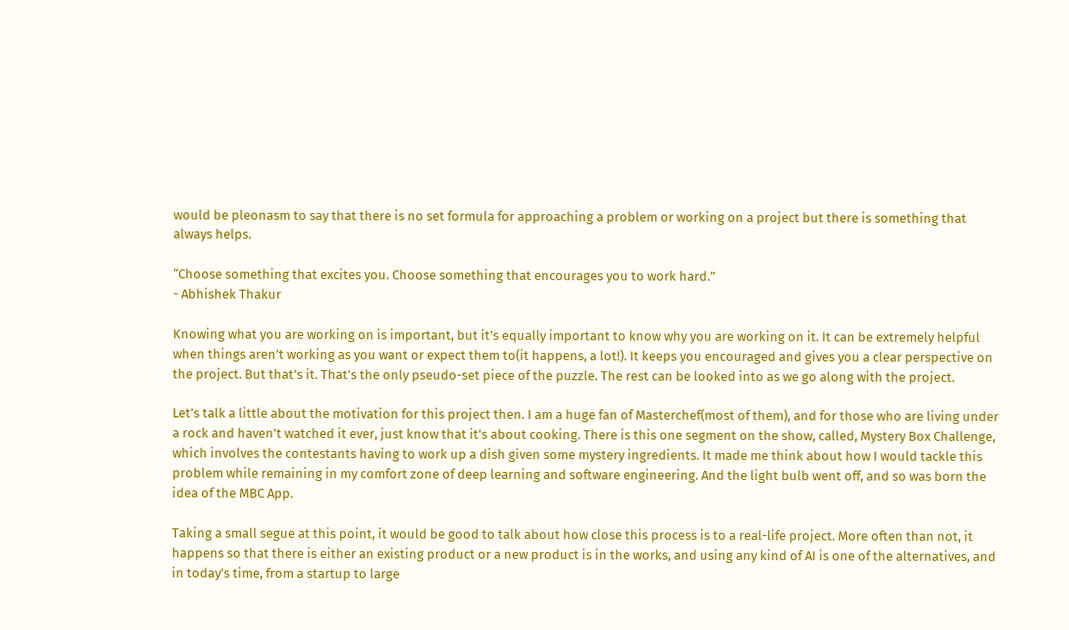would be pleonasm to say that there is no set formula for approaching a problem or working on a project but there is something that always helps.

“Choose something that excites you. Choose something that encourages you to work hard.”
- Abhishek Thakur

Knowing what you are working on is important, but it’s equally important to know why you are working on it. It can be extremely helpful when things aren’t working as you want or expect them to(it happens, a lot!). It keeps you encouraged and gives you a clear perspective on the project. But that’s it. That’s the only pseudo-set piece of the puzzle. The rest can be looked into as we go along with the project.

Let’s talk a little about the motivation for this project then. I am a huge fan of Masterchef(most of them), and for those who are living under a rock and haven’t watched it ever, just know that it’s about cooking. There is this one segment on the show, called, Mystery Box Challenge, which involves the contestants having to work up a dish given some mystery ingredients. It made me think about how I would tackle this problem while remaining in my comfort zone of deep learning and software engineering. And the light bulb went off, and so was born the idea of the MBC App.

Taking a small segue at this point, it would be good to talk about how close this process is to a real-life project. More often than not, it happens so that there is either an existing product or a new product is in the works, and using any kind of AI is one of the alternatives, and in today’s time, from a startup to large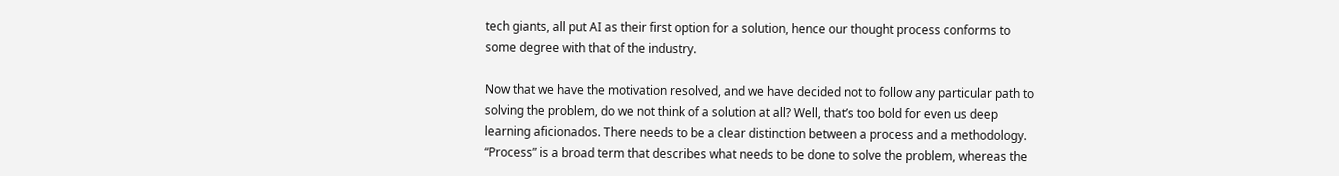tech giants, all put AI as their first option for a solution, hence our thought process conforms to some degree with that of the industry.

Now that we have the motivation resolved, and we have decided not to follow any particular path to solving the problem, do we not think of a solution at all? Well, that’s too bold for even us deep learning aficionados. There needs to be a clear distinction between a process and a methodology. “Process” is a broad term that describes what needs to be done to solve the problem, whereas the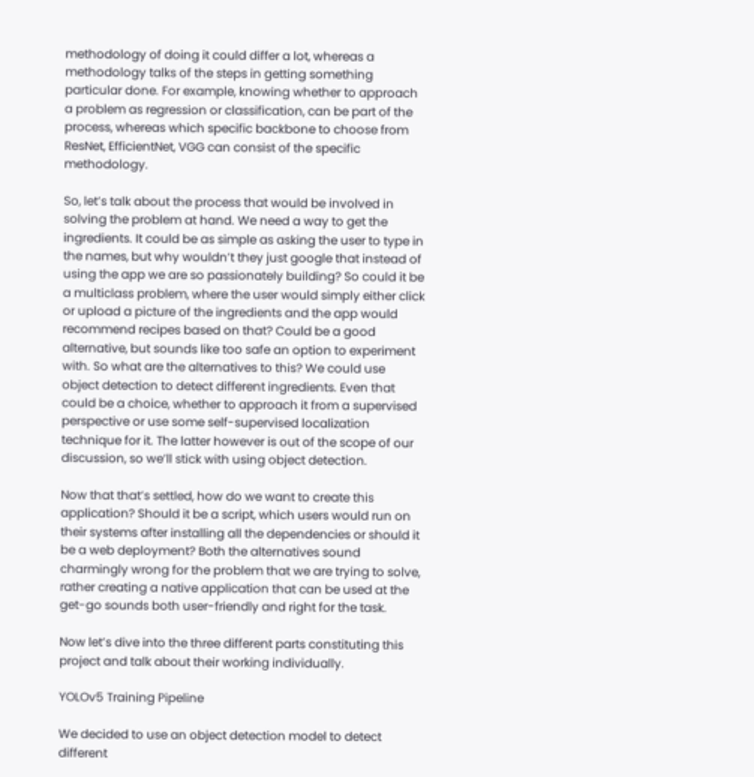methodology of doing it could differ a lot, whereas a methodology talks of the steps in getting something particular done. For example, knowing whether to approach a problem as regression or classification, can be part of the process, whereas which specific backbone to choose from ResNet, EfficientNet, VGG can consist of the specific methodology.

So, let’s talk about the process that would be involved in solving the problem at hand. We need a way to get the ingredients. It could be as simple as asking the user to type in the names, but why wouldn’t they just google that instead of using the app we are so passionately building? So could it be a multiclass problem, where the user would simply either click or upload a picture of the ingredients and the app would recommend recipes based on that? Could be a good alternative, but sounds like too safe an option to experiment with. So what are the alternatives to this? We could use object detection to detect different ingredients. Even that could be a choice, whether to approach it from a supervised perspective or use some self-supervised localization technique for it. The latter however is out of the scope of our discussion, so we’ll stick with using object detection.

Now that that’s settled, how do we want to create this application? Should it be a script, which users would run on their systems after installing all the dependencies or should it be a web deployment? Both the alternatives sound charmingly wrong for the problem that we are trying to solve, rather creating a native application that can be used at the get-go sounds both user-friendly and right for the task.

Now let’s dive into the three different parts constituting this project and talk about their working individually.

YOLOv5 Training Pipeline

We decided to use an object detection model to detect different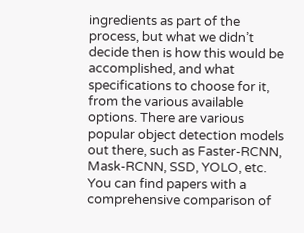ingredients as part of the process, but what we didn’t decide then is how this would be accomplished, and what specifications to choose for it, from the various available options. There are various popular object detection models out there, such as Faster-RCNN, Mask-RCNN, SSD, YOLO, etc. You can find papers with a comprehensive comparison of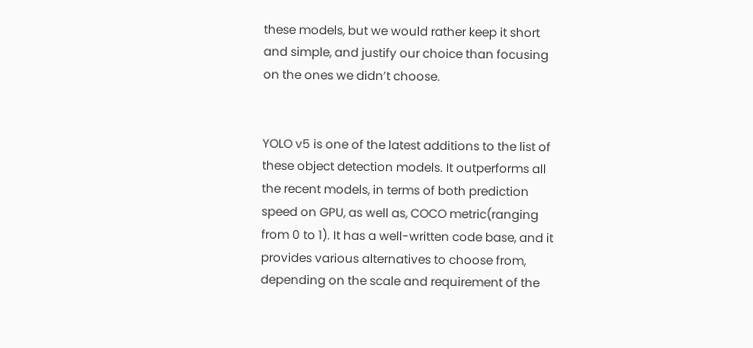these models, but we would rather keep it short and simple, and justify our choice than focusing on the ones we didn’t choose.


YOLO v5 is one of the latest additions to the list of these object detection models. It outperforms all the recent models, in terms of both prediction speed on GPU, as well as, COCO metric(ranging from 0 to 1). It has a well-written code base, and it provides various alternatives to choose from, depending on the scale and requirement of the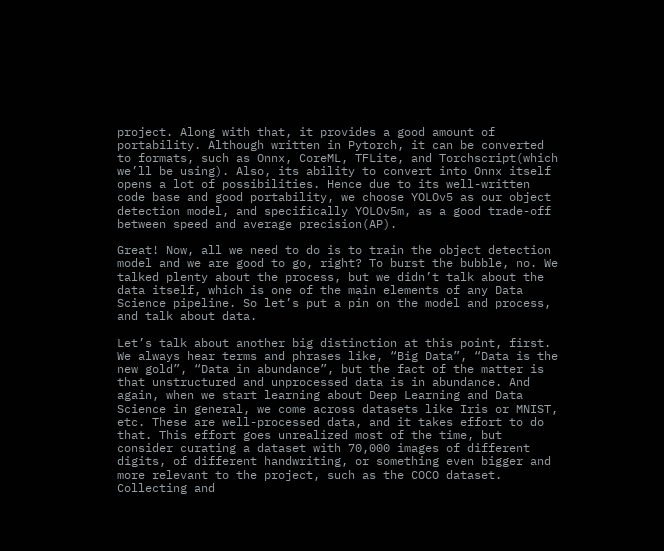project. Along with that, it provides a good amount of portability. Although written in Pytorch, it can be converted to formats, such as Onnx, CoreML, TFLite, and Torchscript(which we’ll be using). Also, its ability to convert into Onnx itself opens a lot of possibilities. Hence due to its well-written code base and good portability, we choose YOLOv5 as our object detection model, and specifically YOLOv5m, as a good trade-off between speed and average precision(AP).

Great! Now, all we need to do is to train the object detection model and we are good to go, right? To burst the bubble, no. We talked plenty about the process, but we didn’t talk about the data itself, which is one of the main elements of any Data Science pipeline. So let’s put a pin on the model and process, and talk about data.

Let’s talk about another big distinction at this point, first. We always hear terms and phrases like, “Big Data”, “Data is the new gold”, “Data in abundance”, but the fact of the matter is that unstructured and unprocessed data is in abundance. And again, when we start learning about Deep Learning and Data Science in general, we come across datasets like Iris or MNIST, etc. These are well-processed data, and it takes effort to do that. This effort goes unrealized most of the time, but consider curating a dataset with 70,000 images of different digits, of different handwriting, or something even bigger and more relevant to the project, such as the COCO dataset. Collecting and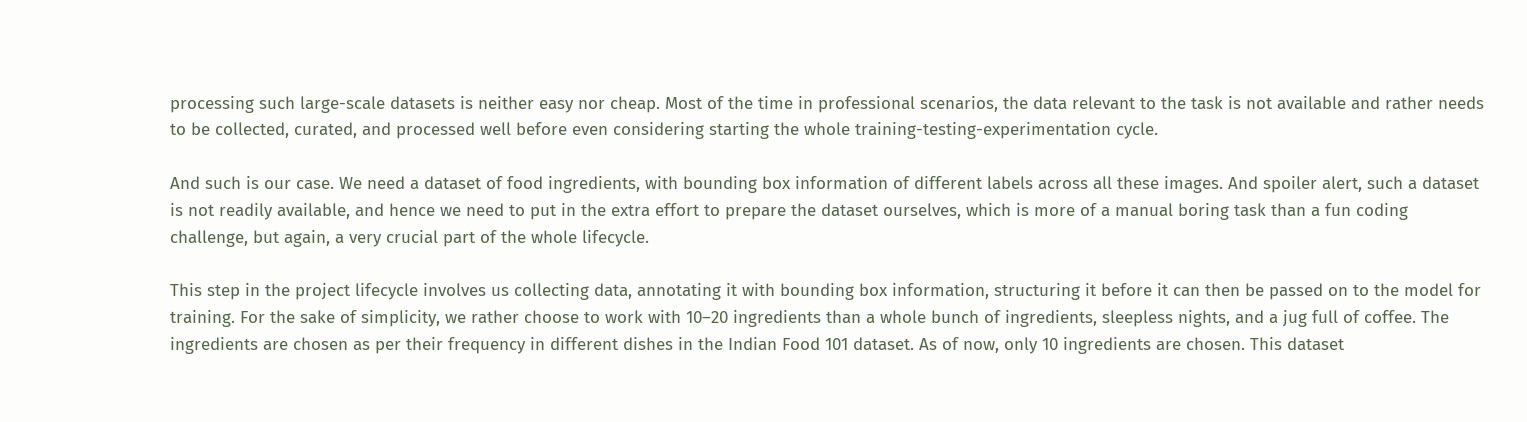processing such large-scale datasets is neither easy nor cheap. Most of the time in professional scenarios, the data relevant to the task is not available and rather needs to be collected, curated, and processed well before even considering starting the whole training-testing-experimentation cycle.

And such is our case. We need a dataset of food ingredients, with bounding box information of different labels across all these images. And spoiler alert, such a dataset is not readily available, and hence we need to put in the extra effort to prepare the dataset ourselves, which is more of a manual boring task than a fun coding challenge, but again, a very crucial part of the whole lifecycle.

This step in the project lifecycle involves us collecting data, annotating it with bounding box information, structuring it before it can then be passed on to the model for training. For the sake of simplicity, we rather choose to work with 10–20 ingredients than a whole bunch of ingredients, sleepless nights, and a jug full of coffee. The ingredients are chosen as per their frequency in different dishes in the Indian Food 101 dataset. As of now, only 10 ingredients are chosen. This dataset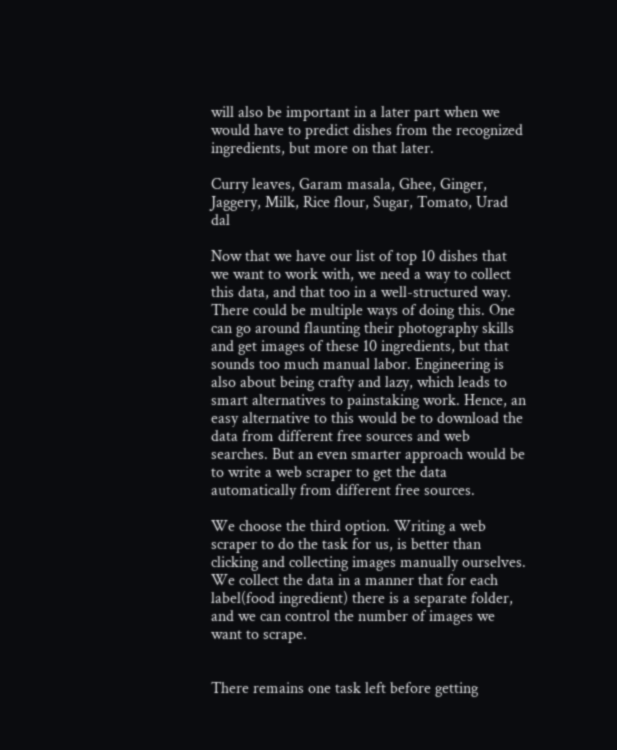will also be important in a later part when we would have to predict dishes from the recognized ingredients, but more on that later.

Curry leaves, Garam masala, Ghee, Ginger, Jaggery, Milk, Rice flour, Sugar, Tomato, Urad dal

Now that we have our list of top 10 dishes that we want to work with, we need a way to collect this data, and that too in a well-structured way. There could be multiple ways of doing this. One can go around flaunting their photography skills and get images of these 10 ingredients, but that sounds too much manual labor. Engineering is also about being crafty and lazy, which leads to smart alternatives to painstaking work. Hence, an easy alternative to this would be to download the data from different free sources and web searches. But an even smarter approach would be to write a web scraper to get the data automatically from different free sources.

We choose the third option. Writing a web scraper to do the task for us, is better than clicking and collecting images manually ourselves. We collect the data in a manner that for each label(food ingredient) there is a separate folder, and we can control the number of images we want to scrape.


There remains one task left before getting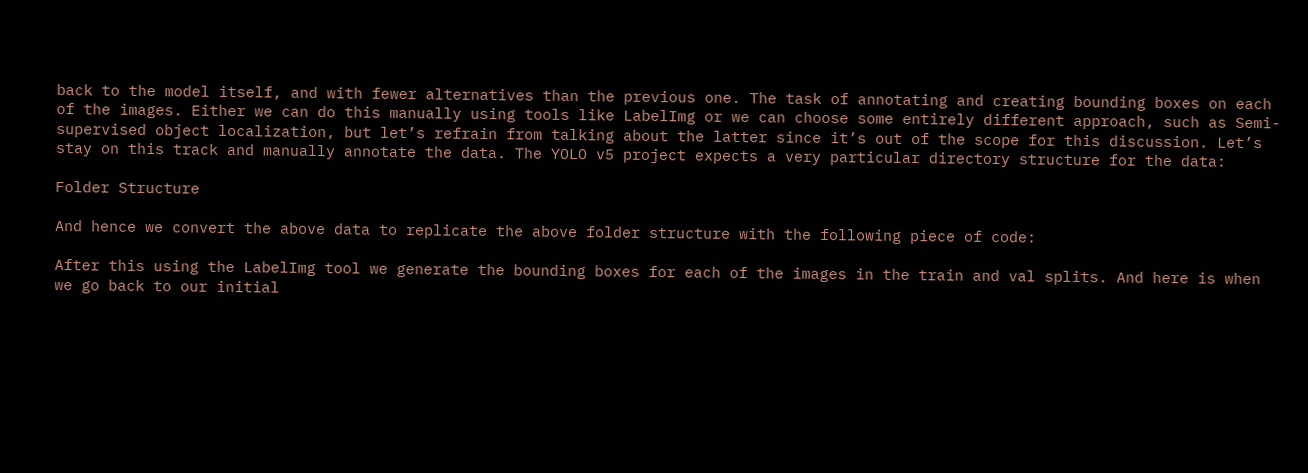back to the model itself, and with fewer alternatives than the previous one. The task of annotating and creating bounding boxes on each of the images. Either we can do this manually using tools like LabelImg or we can choose some entirely different approach, such as Semi-supervised object localization, but let’s refrain from talking about the latter since it’s out of the scope for this discussion. Let’s stay on this track and manually annotate the data. The YOLO v5 project expects a very particular directory structure for the data:

Folder Structure

And hence we convert the above data to replicate the above folder structure with the following piece of code:

After this using the LabelImg tool we generate the bounding boxes for each of the images in the train and val splits. And here is when we go back to our initial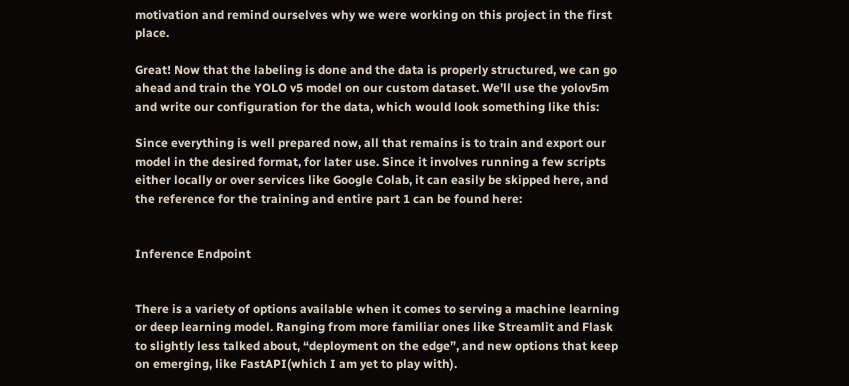motivation and remind ourselves why we were working on this project in the first place.

Great! Now that the labeling is done and the data is properly structured, we can go ahead and train the YOLO v5 model on our custom dataset. We’ll use the yolov5m and write our configuration for the data, which would look something like this:

Since everything is well prepared now, all that remains is to train and export our model in the desired format, for later use. Since it involves running a few scripts either locally or over services like Google Colab, it can easily be skipped here, and the reference for the training and entire part 1 can be found here:


Inference Endpoint


There is a variety of options available when it comes to serving a machine learning or deep learning model. Ranging from more familiar ones like Streamlit and Flask to slightly less talked about, “deployment on the edge”, and new options that keep on emerging, like FastAPI(which I am yet to play with).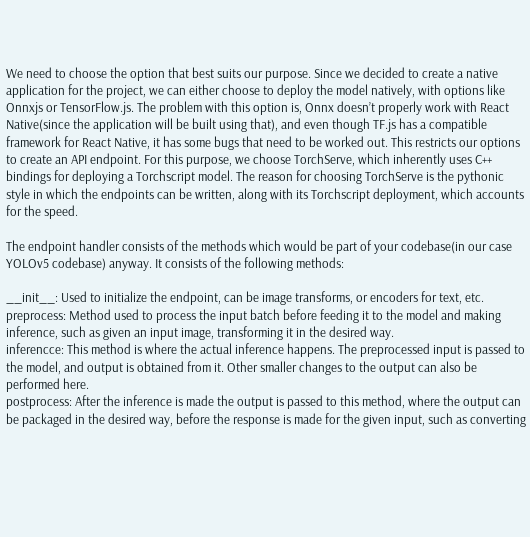We need to choose the option that best suits our purpose. Since we decided to create a native application for the project, we can either choose to deploy the model natively, with options like Onnxjs or TensorFlow.js. The problem with this option is, Onnx doesn’t properly work with React Native(since the application will be built using that), and even though TF.js has a compatible framework for React Native, it has some bugs that need to be worked out. This restricts our options to create an API endpoint. For this purpose, we choose TorchServe, which inherently uses C++ bindings for deploying a Torchscript model. The reason for choosing TorchServe is the pythonic style in which the endpoints can be written, along with its Torchscript deployment, which accounts for the speed.

The endpoint handler consists of the methods which would be part of your codebase(in our case YOLOv5 codebase) anyway. It consists of the following methods:

__init__: Used to initialize the endpoint, can be image transforms, or encoders for text, etc.
preprocess: Method used to process the input batch before feeding it to the model and making inference, such as given an input image, transforming it in the desired way.
inferencce: This method is where the actual inference happens. The preprocessed input is passed to the model, and output is obtained from it. Other smaller changes to the output can also be performed here.
postprocess: After the inference is made the output is passed to this method, where the output can be packaged in the desired way, before the response is made for the given input, such as converting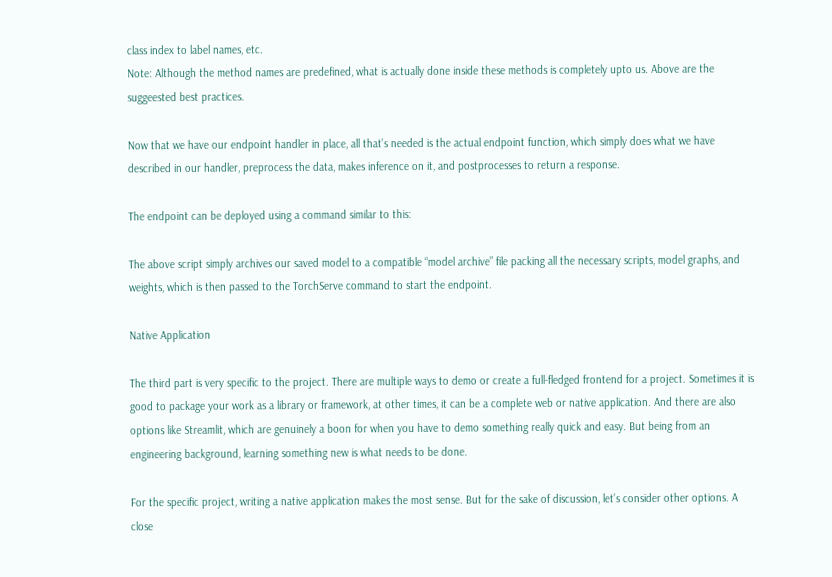class index to label names, etc.
Note: Although the method names are predefined, what is actually done inside these methods is completely upto us. Above are the suggeested best practices.

Now that we have our endpoint handler in place, all that’s needed is the actual endpoint function, which simply does what we have described in our handler, preprocess the data, makes inference on it, and postprocesses to return a response.

The endpoint can be deployed using a command similar to this:

The above script simply archives our saved model to a compatible “model archive” file packing all the necessary scripts, model graphs, and weights, which is then passed to the TorchServe command to start the endpoint.

Native Application

The third part is very specific to the project. There are multiple ways to demo or create a full-fledged frontend for a project. Sometimes it is good to package your work as a library or framework, at other times, it can be a complete web or native application. And there are also options like Streamlit, which are genuinely a boon for when you have to demo something really quick and easy. But being from an engineering background, learning something new is what needs to be done.

For the specific project, writing a native application makes the most sense. But for the sake of discussion, let’s consider other options. A close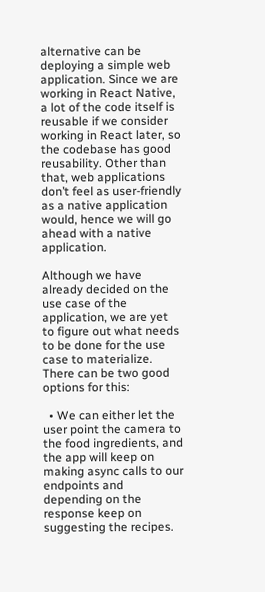alternative can be deploying a simple web application. Since we are working in React Native, a lot of the code itself is reusable if we consider working in React later, so the codebase has good reusability. Other than that, web applications don’t feel as user-friendly as a native application would, hence we will go ahead with a native application.

Although we have already decided on the use case of the application, we are yet to figure out what needs to be done for the use case to materialize. There can be two good options for this:

  • We can either let the user point the camera to the food ingredients, and the app will keep on making async calls to our endpoints and depending on the response keep on suggesting the recipes.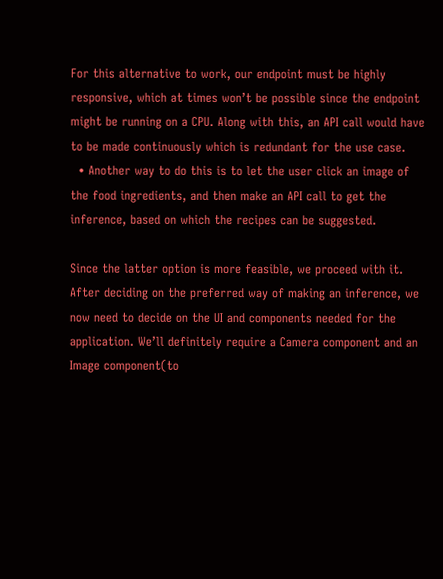For this alternative to work, our endpoint must be highly responsive, which at times won’t be possible since the endpoint might be running on a CPU. Along with this, an API call would have to be made continuously which is redundant for the use case.
  • Another way to do this is to let the user click an image of the food ingredients, and then make an API call to get the inference, based on which the recipes can be suggested.

Since the latter option is more feasible, we proceed with it. After deciding on the preferred way of making an inference, we now need to decide on the UI and components needed for the application. We’ll definitely require a Camera component and an Image component(to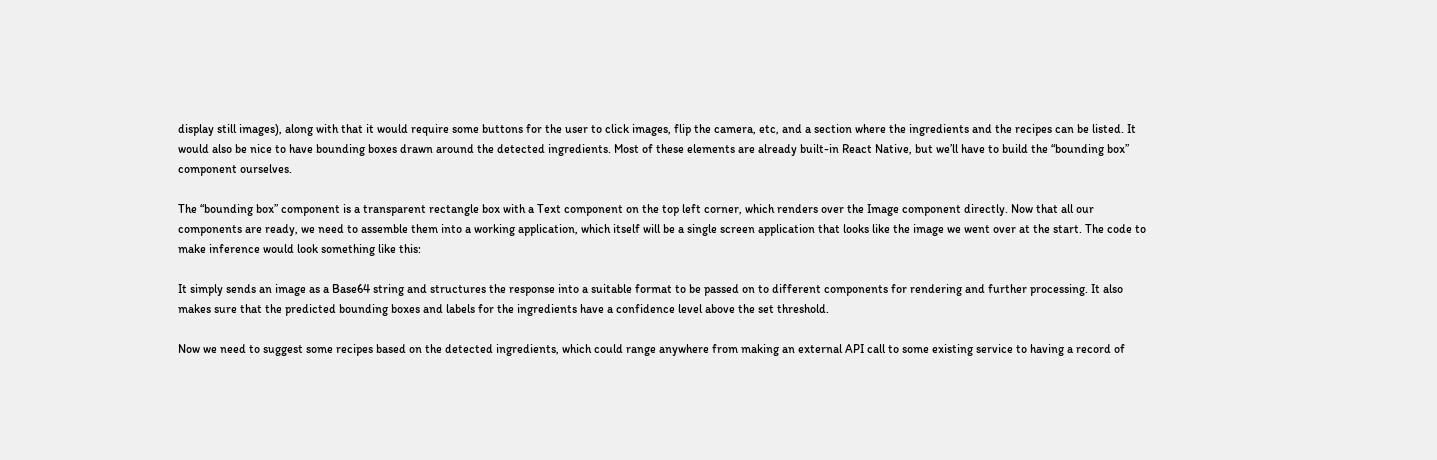display still images), along with that it would require some buttons for the user to click images, flip the camera, etc, and a section where the ingredients and the recipes can be listed. It would also be nice to have bounding boxes drawn around the detected ingredients. Most of these elements are already built-in React Native, but we’ll have to build the “bounding box” component ourselves.

The “bounding box” component is a transparent rectangle box with a Text component on the top left corner, which renders over the Image component directly. Now that all our components are ready, we need to assemble them into a working application, which itself will be a single screen application that looks like the image we went over at the start. The code to make inference would look something like this:

It simply sends an image as a Base64 string and structures the response into a suitable format to be passed on to different components for rendering and further processing. It also makes sure that the predicted bounding boxes and labels for the ingredients have a confidence level above the set threshold.

Now we need to suggest some recipes based on the detected ingredients, which could range anywhere from making an external API call to some existing service to having a record of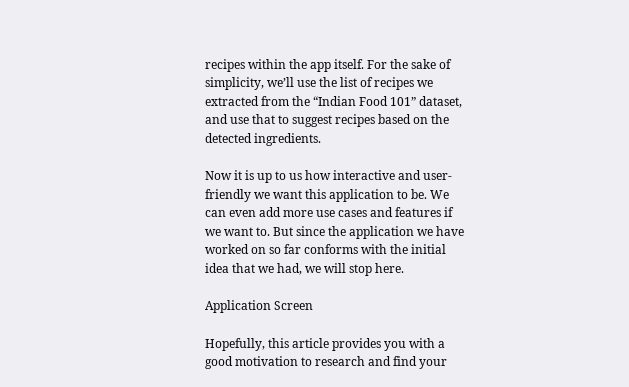recipes within the app itself. For the sake of simplicity, we’ll use the list of recipes we extracted from the “Indian Food 101” dataset, and use that to suggest recipes based on the detected ingredients.

Now it is up to us how interactive and user-friendly we want this application to be. We can even add more use cases and features if we want to. But since the application we have worked on so far conforms with the initial idea that we had, we will stop here.

Application Screen

Hopefully, this article provides you with a good motivation to research and find your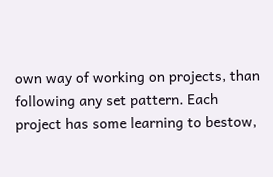own way of working on projects, than following any set pattern. Each project has some learning to bestow,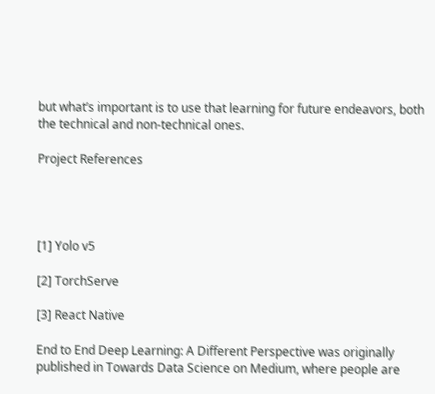but what’s important is to use that learning for future endeavors, both the technical and non-technical ones.

Project References




[1] Yolo v5

[2] TorchServe

[3] React Native

End to End Deep Learning: A Different Perspective was originally published in Towards Data Science on Medium, where people are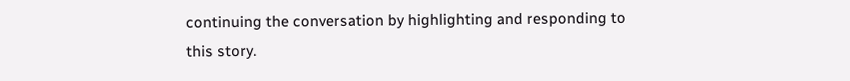continuing the conversation by highlighting and responding to this story.